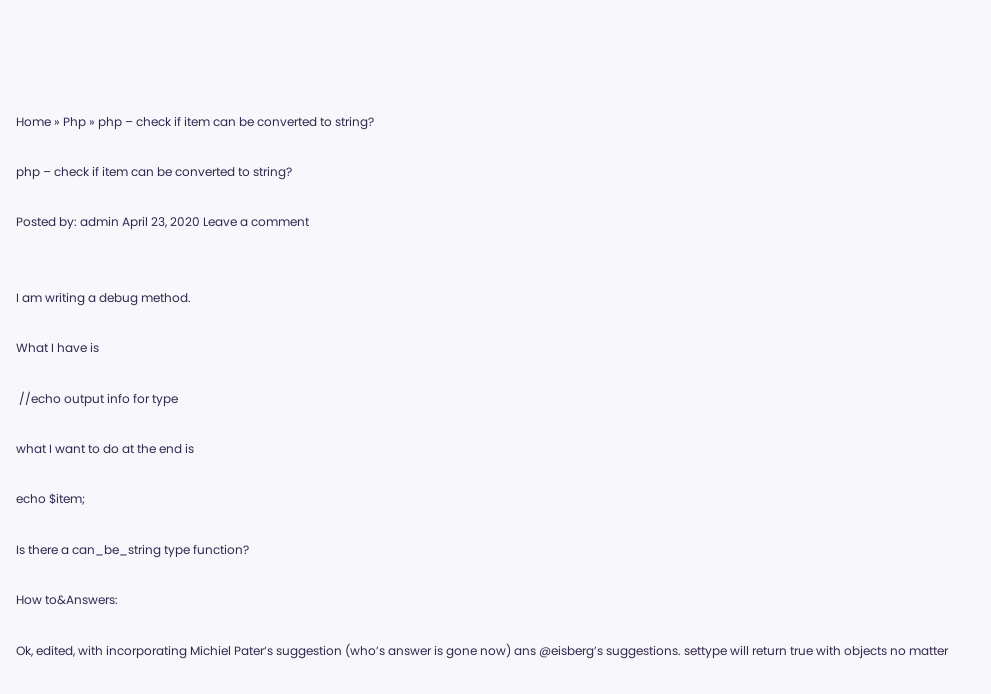Home » Php » php – check if item can be converted to string?

php – check if item can be converted to string?

Posted by: admin April 23, 2020 Leave a comment


I am writing a debug method.

What I have is

 //echo output info for type

what I want to do at the end is

echo $item;

Is there a can_be_string type function?

How to&Answers:

Ok, edited, with incorporating Michiel Pater‘s suggestion (who’s answer is gone now) ans @eisberg’s suggestions. settype will return true with objects no matter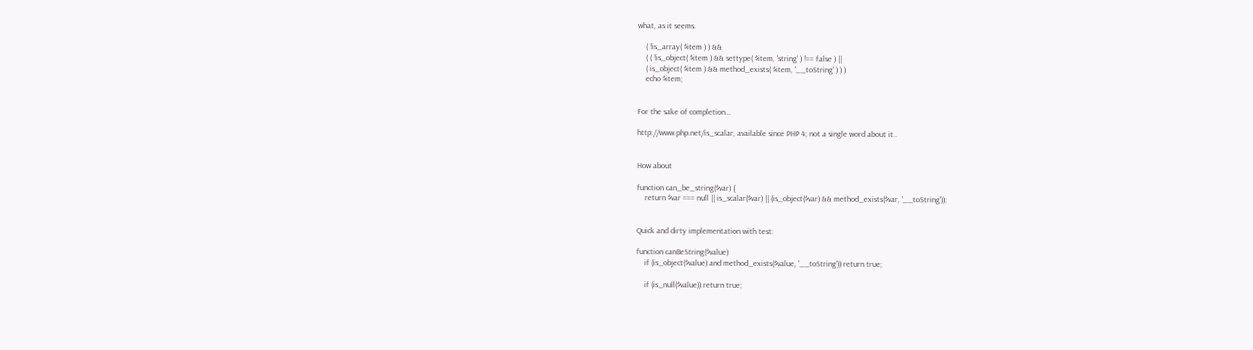what, as it seems.

    ( !is_array( $item ) ) &&
    ( ( !is_object( $item ) && settype( $item, 'string' ) !== false ) ||
    ( is_object( $item ) && method_exists( $item, '__toString' ) ) )
    echo $item;


For the sake of completion…

http://www.php.net/is_scalar, available since PHP 4; not a single word about it..


How about

function can_be_string($var) {
    return $var === null || is_scalar($var) || (is_object($var) && method_exists($var, '__toString'));


Quick and dirty implementation with test:

function canBeString($value)
    if (is_object($value) and method_exists($value, '__toString')) return true;

    if (is_null($value)) return true;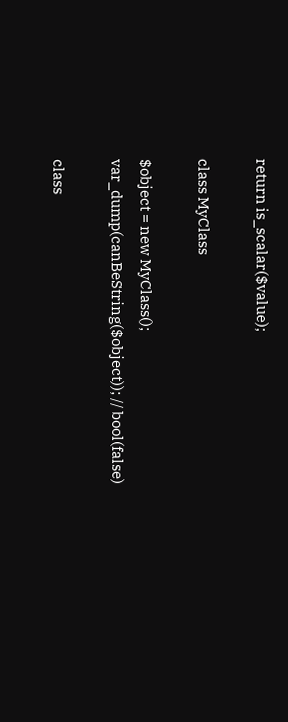return is_scalar($value);

class MyClass

$object = new MyClass();
var_dump(canBeString($object)); // bool(false)

class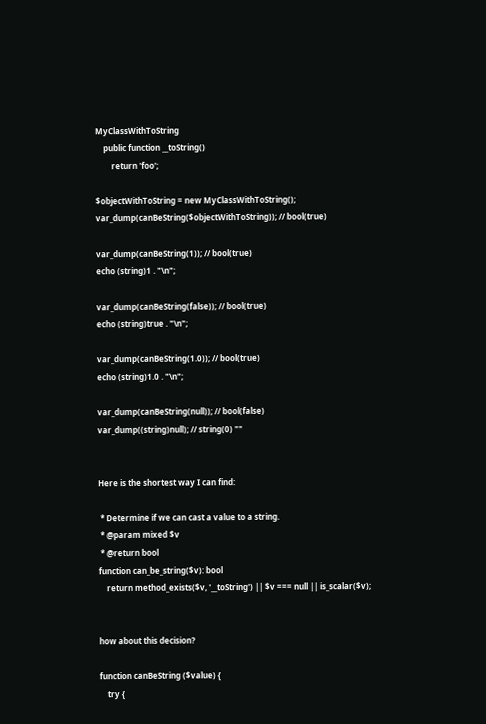MyClassWithToString
    public function __toString()
        return 'foo';

$objectWithToString = new MyClassWithToString();
var_dump(canBeString($objectWithToString)); // bool(true)

var_dump(canBeString(1)); // bool(true)
echo (string)1 . "\n";

var_dump(canBeString(false)); // bool(true)
echo (string)true . "\n";

var_dump(canBeString(1.0)); // bool(true)
echo (string)1.0 . "\n";

var_dump(canBeString(null)); // bool(false)
var_dump((string)null); // string(0) ""


Here is the shortest way I can find:

 * Determine if we can cast a value to a string.
 * @param mixed $v
 * @return bool
function can_be_string($v): bool
    return method_exists($v, '__toString') || $v === null || is_scalar($v);


how about this decision?

function canBeString ($value) {
    try {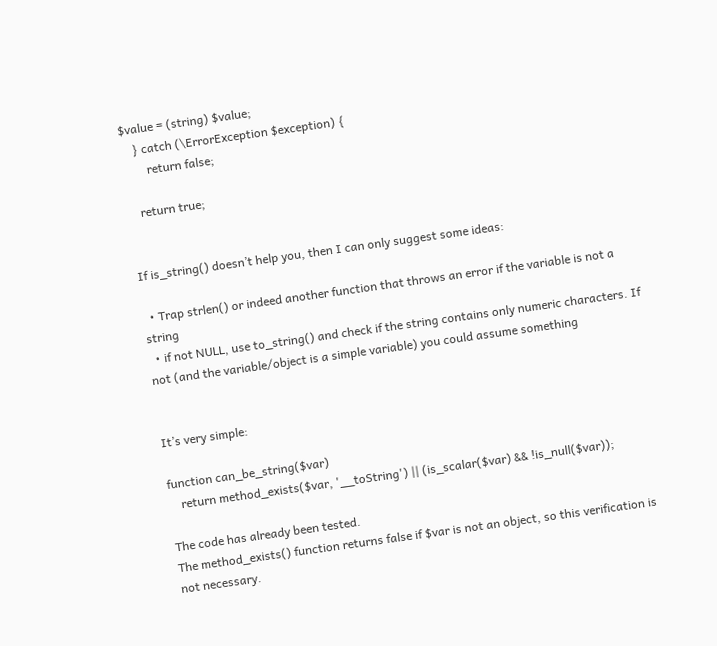$value = (string) $value;
    } catch (\ErrorException $exception) {
        return false;

    return true;


If is_string() doesn’t help you, then I can only suggest some ideas:

  • Trap strlen() or indeed another function that throws an error if the variable is not a string
  • if not NULL, use to_string() and check if the string contains only numeric characters. If not (and the variable/object is a simple variable) you could assume something


It’s very simple:

function can_be_string($var)
    return method_exists($var, '__toString') || (is_scalar($var) && !is_null($var));

The code has already been tested.
The method_exists() function returns false if $var is not an object, so this verification is not necessary.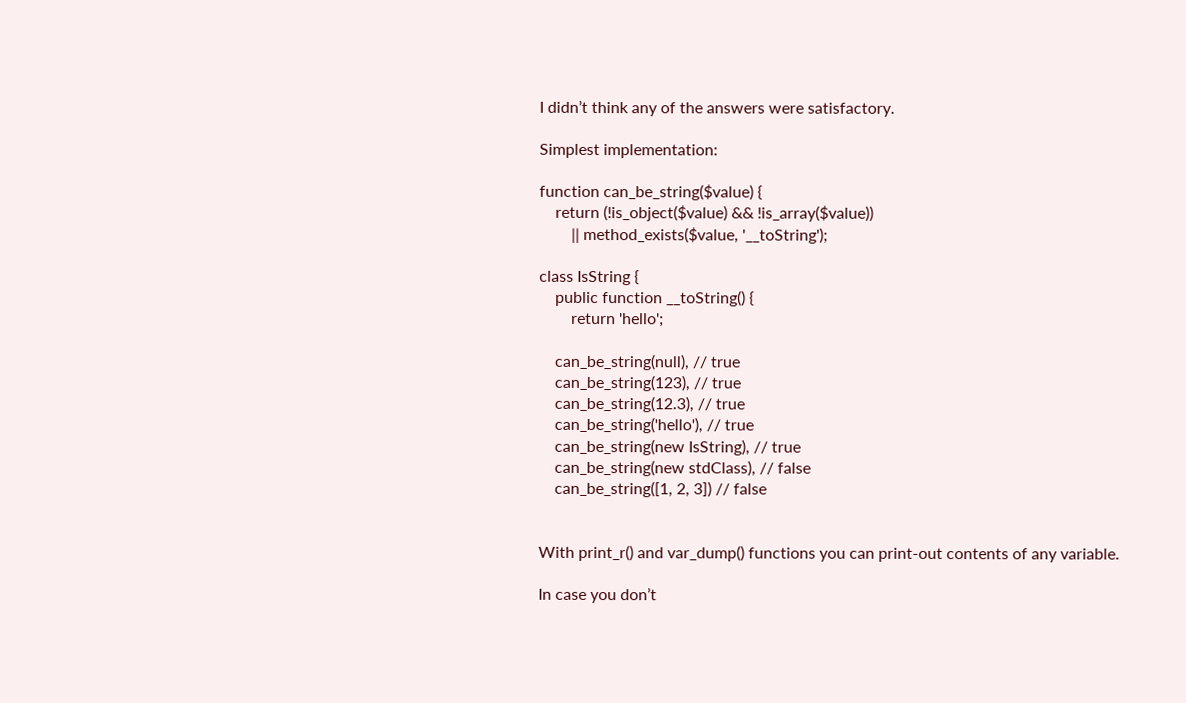I didn’t think any of the answers were satisfactory.

Simplest implementation:

function can_be_string($value) {
    return (!is_object($value) && !is_array($value))
        || method_exists($value, '__toString');

class IsString {
    public function __toString() {
        return 'hello';

    can_be_string(null), // true
    can_be_string(123), // true
    can_be_string(12.3), // true
    can_be_string('hello'), // true
    can_be_string(new IsString), // true
    can_be_string(new stdClass), // false
    can_be_string([1, 2, 3]) // false


With print_r() and var_dump() functions you can print-out contents of any variable.

In case you don’t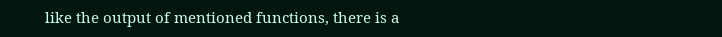like the output of mentioned functions, there is a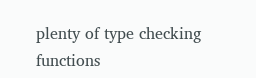plenty of type checking functions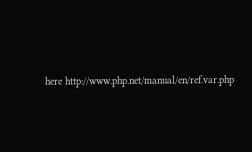here http://www.php.net/manual/en/ref.var.php